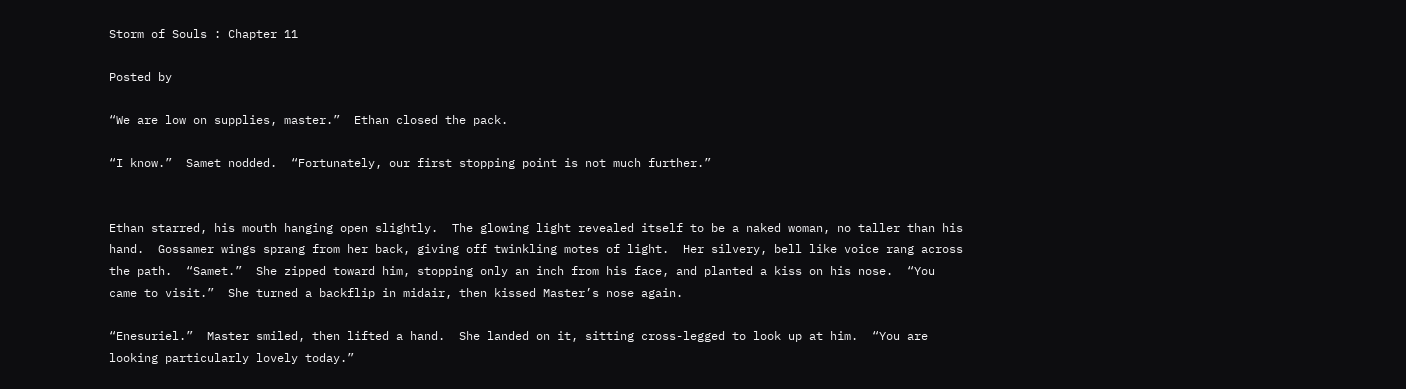Storm of Souls : Chapter 11

Posted by

“We are low on supplies, master.”  Ethan closed the pack.

“I know.”  Samet nodded.  “Fortunately, our first stopping point is not much further.”


Ethan starred, his mouth hanging open slightly.  The glowing light revealed itself to be a naked woman, no taller than his hand.  Gossamer wings sprang from her back, giving off twinkling motes of light.  Her silvery, bell like voice rang across the path.  “Samet.”  She zipped toward him, stopping only an inch from his face, and planted a kiss on his nose.  “You came to visit.”  She turned a backflip in midair, then kissed Master’s nose again.

“Enesuriel.”  Master smiled, then lifted a hand.  She landed on it, sitting cross-legged to look up at him.  “You are looking particularly lovely today.”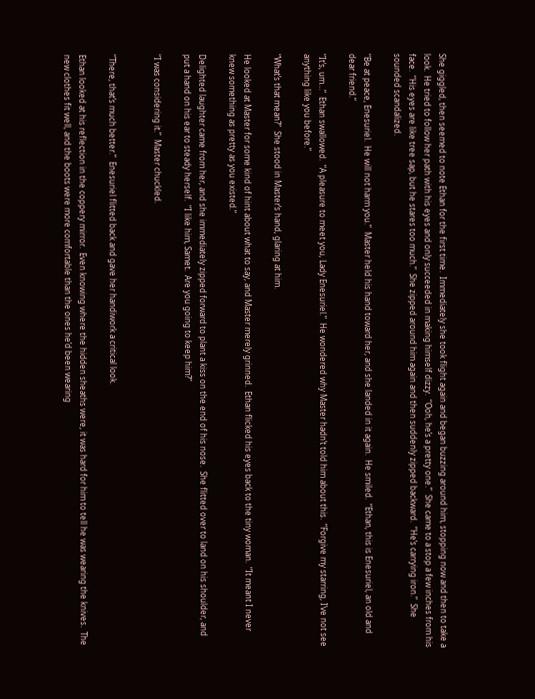She giggled, then seemed to note Ethan for the first time.  Immediately she took flight again and began buzzing around him, stopping now and then to take a look.  He tried to follow her path with his eyes and only succeeded in making himself dizzy.  “Ooh, he’s a pretty one.”  She came to a stop a few inches from his face.  “His eyes are like tree sap, but he stares too much.”  She zipped around him again and then suddenly zipped backward.  “He’s carrying iron.”  She sounded scandalized.

“Be at peace, Enesuriel.  He will not harm you.”  Master held his hand toward her, and she landed in it again.  He smiled.  “Ethan, this is Enesuriel, an old and dear friend.”

“It’s, um…”  Ethan swallowed.  “A pleasure to meet you, Lady Enesuriel.”  He wondered why Master hadn’t told him about this.  “Forgive my starring, I’ve not see anything like you before.”

“What’s that mean?”  She stood in Master’s hand, glaring at him.

He looked at Master for some kind of hint about what to say, and Master merely grinned.  Ethan flicked his eyes back to the tiny woman.  “It meant I never knew something as pretty as you existed.”

Delighted laughter came from her, and she immediately zipped forward to plant a kiss on the end of his nose.  She flitted over to land on his shoulder, and put a hand on his ear to steady herself.  “I like him, Samet.  Are you going to keep him?”

“I was considering it.”  Master chuckled.


“There, that’s much better.”  Enesuriel flitted back and gave her handiwork a critical look.

Ethan looked at his reflection in the coppery mirror.  Even knowing where the hidden sheaths were, it was hard for him to tell he was wearing the knives.  The new clothes fit well, and the boots were more comfortable than the ones he’d been wearing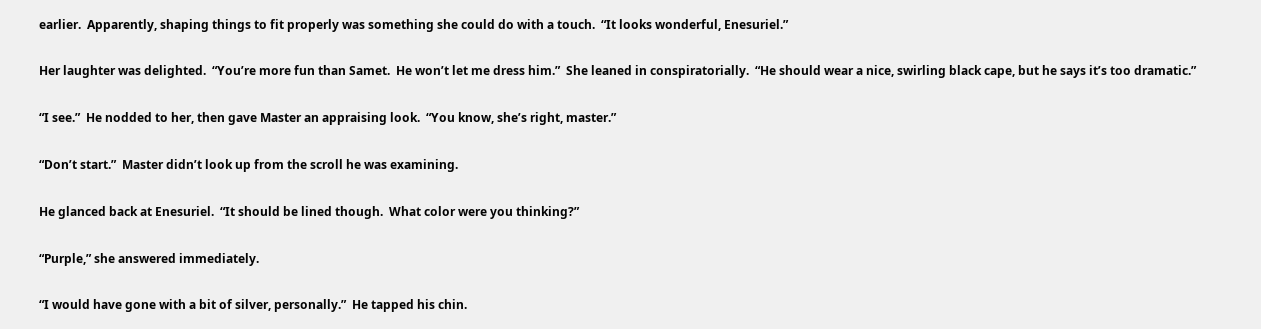earlier.  Apparently, shaping things to fit properly was something she could do with a touch.  “It looks wonderful, Enesuriel.”

Her laughter was delighted.  “You’re more fun than Samet.  He won’t let me dress him.”  She leaned in conspiratorially.  “He should wear a nice, swirling black cape, but he says it’s too dramatic.”

“I see.”  He nodded to her, then gave Master an appraising look.  “You know, she’s right, master.”

“Don’t start.”  Master didn’t look up from the scroll he was examining.

He glanced back at Enesuriel.  “It should be lined though.  What color were you thinking?”

“Purple,” she answered immediately.

“I would have gone with a bit of silver, personally.”  He tapped his chin.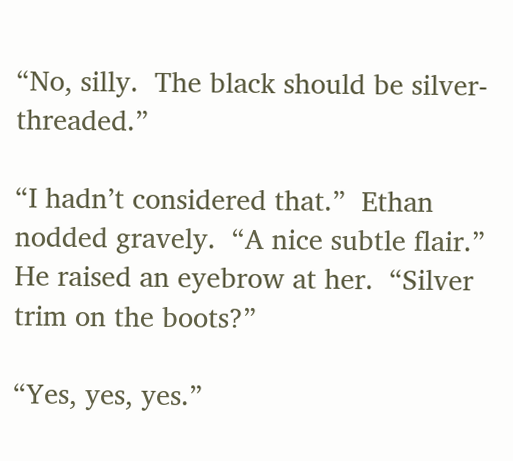“No, silly.  The black should be silver-threaded.”

“I hadn’t considered that.”  Ethan nodded gravely.  “A nice subtle flair.”  He raised an eyebrow at her.  “Silver trim on the boots?”

“Yes, yes, yes.”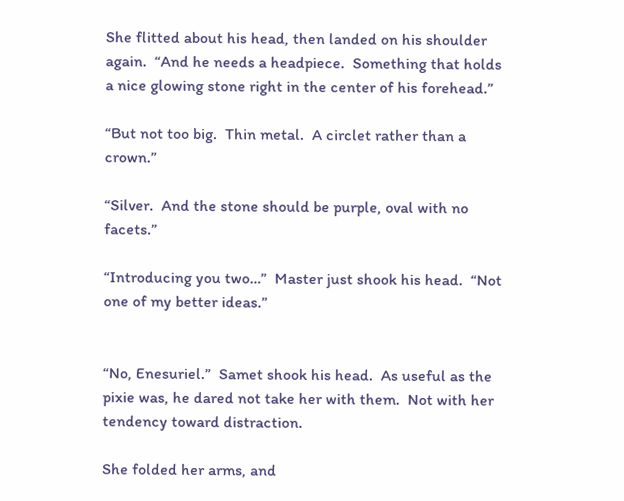She flitted about his head, then landed on his shoulder again.  “And he needs a headpiece.  Something that holds a nice glowing stone right in the center of his forehead.”

“But not too big.  Thin metal.  A circlet rather than a crown.”

“Silver.  And the stone should be purple, oval with no facets.”

“Introducing you two…”  Master just shook his head.  “Not one of my better ideas.”


“No, Enesuriel.”  Samet shook his head.  As useful as the pixie was, he dared not take her with them.  Not with her tendency toward distraction.

She folded her arms, and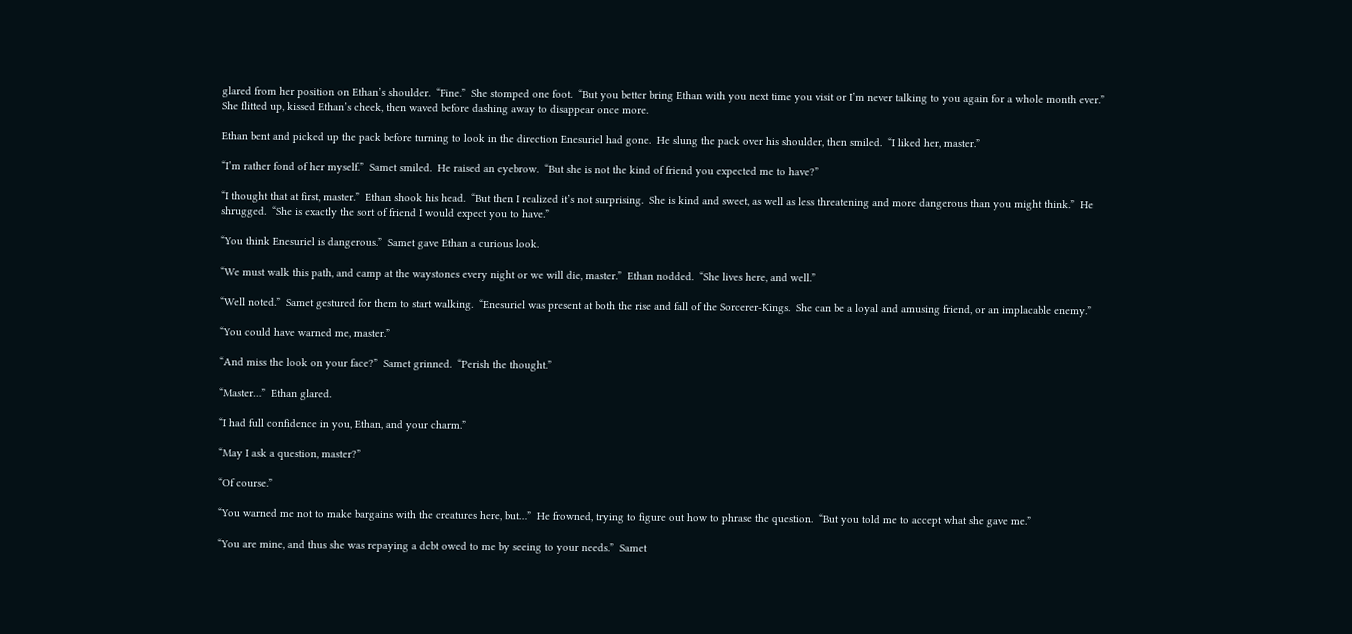glared from her position on Ethan’s shoulder.  “Fine.”  She stomped one foot.  “But you better bring Ethan with you next time you visit or I’m never talking to you again for a whole month ever.”  She flitted up, kissed Ethan’s cheek, then waved before dashing away to disappear once more.

Ethan bent and picked up the pack before turning to look in the direction Enesuriel had gone.  He slung the pack over his shoulder, then smiled.  “I liked her, master.”

“I’m rather fond of her myself.”  Samet smiled.  He raised an eyebrow.  “But she is not the kind of friend you expected me to have?”

“I thought that at first, master.”  Ethan shook his head.  “But then I realized it’s not surprising.  She is kind and sweet, as well as less threatening and more dangerous than you might think.”  He shrugged.  “She is exactly the sort of friend I would expect you to have.”

“You think Enesuriel is dangerous.”  Samet gave Ethan a curious look.

“We must walk this path, and camp at the waystones every night or we will die, master.”  Ethan nodded.  “She lives here, and well.”

“Well noted.”  Samet gestured for them to start walking.  “Enesuriel was present at both the rise and fall of the Sorcerer-Kings.  She can be a loyal and amusing friend, or an implacable enemy.”

“You could have warned me, master.”

“And miss the look on your face?”  Samet grinned.  “Perish the thought.”

“Master…”  Ethan glared.

“I had full confidence in you, Ethan, and your charm.”

“May I ask a question, master?”

“Of course.”

“You warned me not to make bargains with the creatures here, but…”  He frowned, trying to figure out how to phrase the question.  “But you told me to accept what she gave me.”

“You are mine, and thus she was repaying a debt owed to me by seeing to your needs.”  Samet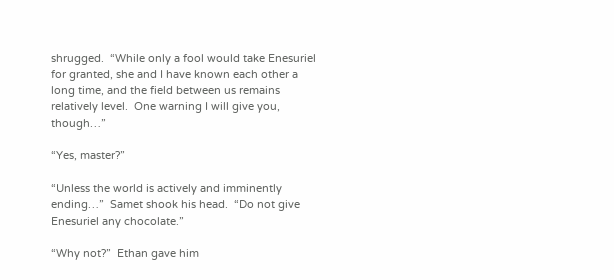shrugged.  “While only a fool would take Enesuriel for granted, she and I have known each other a long time, and the field between us remains relatively level.  One warning I will give you, though…”

“Yes, master?”

“Unless the world is actively and imminently ending…”  Samet shook his head.  “Do not give Enesuriel any chocolate.”

“Why not?”  Ethan gave him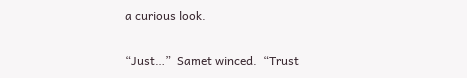a curious look.

“Just…”  Samet winced.  “Trust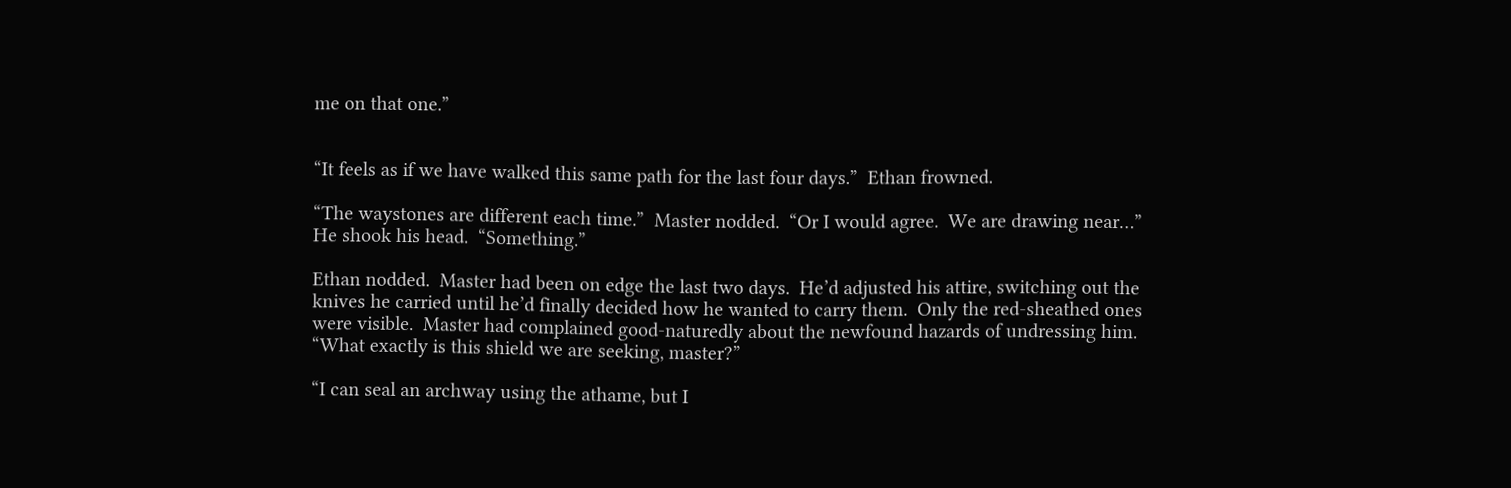me on that one.”


“It feels as if we have walked this same path for the last four days.”  Ethan frowned.

“The waystones are different each time.”  Master nodded.  “Or I would agree.  We are drawing near…”  He shook his head.  “Something.”

Ethan nodded.  Master had been on edge the last two days.  He’d adjusted his attire, switching out the knives he carried until he’d finally decided how he wanted to carry them.  Only the red-sheathed ones were visible.  Master had complained good-naturedly about the newfound hazards of undressing him.  “What exactly is this shield we are seeking, master?”

“I can seal an archway using the athame, but I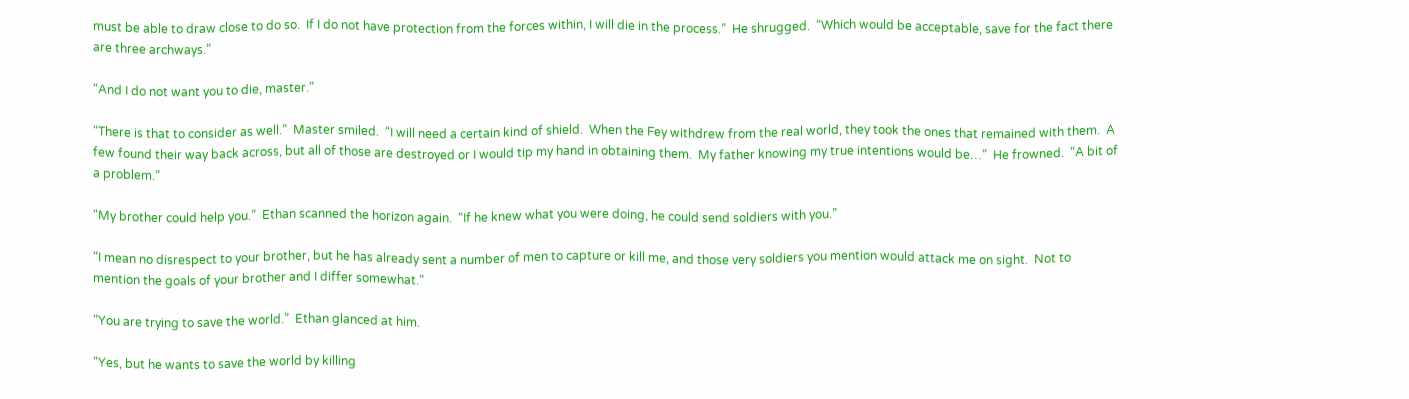must be able to draw close to do so.  If I do not have protection from the forces within, I will die in the process.”  He shrugged.  “Which would be acceptable, save for the fact there are three archways.”

“And I do not want you to die, master.”

“There is that to consider as well.”  Master smiled.  “I will need a certain kind of shield.  When the Fey withdrew from the real world, they took the ones that remained with them.  A few found their way back across, but all of those are destroyed or I would tip my hand in obtaining them.  My father knowing my true intentions would be…”  He frowned.  “A bit of a problem.”

“My brother could help you.”  Ethan scanned the horizon again.  “If he knew what you were doing, he could send soldiers with you.”

“I mean no disrespect to your brother, but he has already sent a number of men to capture or kill me, and those very soldiers you mention would attack me on sight.  Not to mention the goals of your brother and I differ somewhat.”

“You are trying to save the world.”  Ethan glanced at him.

“Yes, but he wants to save the world by killing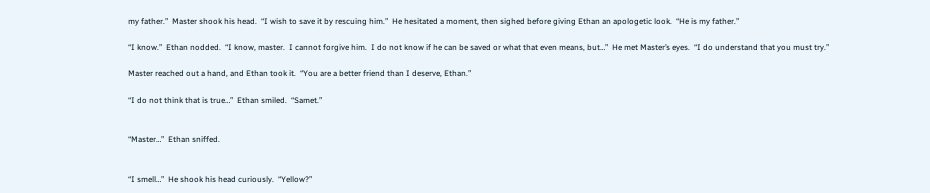my father.”  Master shook his head.  “I wish to save it by rescuing him.”  He hesitated a moment, then sighed before giving Ethan an apologetic look.  “He is my father.”

“I know.”  Ethan nodded.  “I know, master.  I cannot forgive him.  I do not know if he can be saved or what that even means, but…”  He met Master’s eyes.  “I do understand that you must try.”

Master reached out a hand, and Ethan took it.  “You are a better friend than I deserve, Ethan.”

“I do not think that is true…”  Ethan smiled.  “Samet.”


“Master…”  Ethan sniffed.


“I smell…”  He shook his head curiously.  “Yellow?”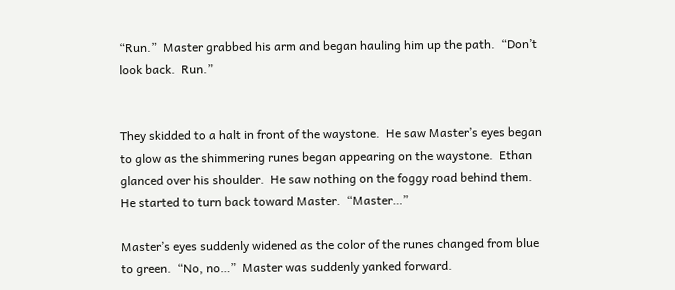“Run.”  Master grabbed his arm and began hauling him up the path.  “Don’t look back.  Run.”


They skidded to a halt in front of the waystone.  He saw Master’s eyes began to glow as the shimmering runes began appearing on the waystone.  Ethan glanced over his shoulder.  He saw nothing on the foggy road behind them.  He started to turn back toward Master.  “Master…”

Master’s eyes suddenly widened as the color of the runes changed from blue to green.  “No, no…”  Master was suddenly yanked forward.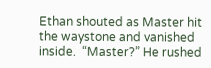Ethan shouted as Master hit the waystone and vanished inside.  “Master?” He rushed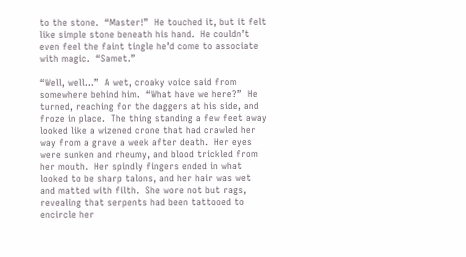to the stone.  “Master!”  He touched it, but it felt like simple stone beneath his hand.  He couldn’t even feel the faint tingle he’d come to associate with magic.  “Samet.”

“Well, well…”  A wet, croaky voice said from somewhere behind him.  “What have we here?”  He turned, reaching for the daggers at his side, and froze in place.  The thing standing a few feet away looked like a wizened crone that had crawled her way from a grave a week after death.  Her eyes were sunken and rheumy, and blood trickled from her mouth.  Her spindly fingers ended in what looked to be sharp talons, and her hair was wet and matted with filth.  She wore not but rags, revealing that serpents had been tattooed to encircle her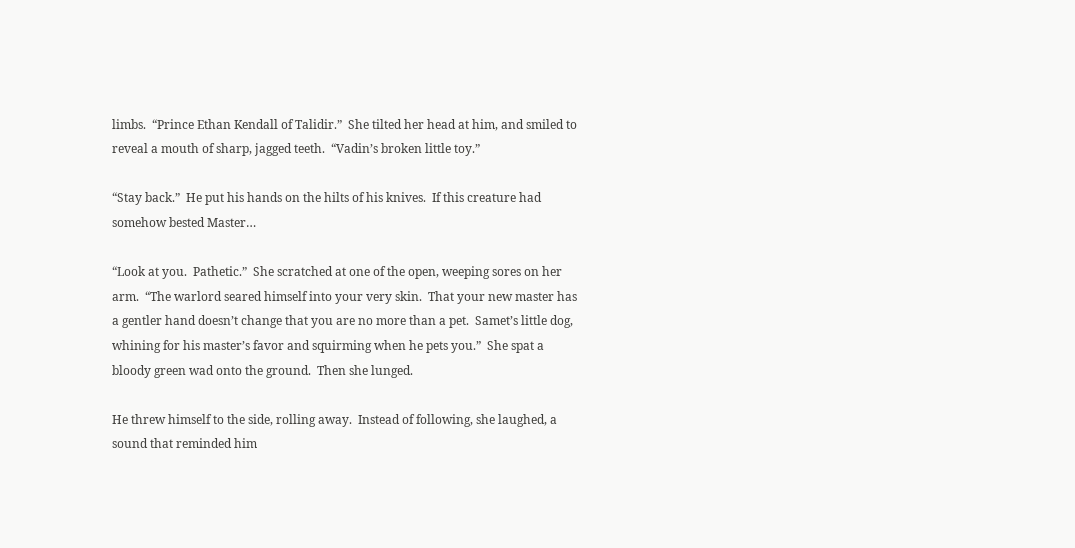limbs.  “Prince Ethan Kendall of Talidir.”  She tilted her head at him, and smiled to reveal a mouth of sharp, jagged teeth.  “Vadin’s broken little toy.”

“Stay back.”  He put his hands on the hilts of his knives.  If this creature had somehow bested Master…

“Look at you.  Pathetic.”  She scratched at one of the open, weeping sores on her arm.  “The warlord seared himself into your very skin.  That your new master has a gentler hand doesn’t change that you are no more than a pet.  Samet’s little dog, whining for his master’s favor and squirming when he pets you.”  She spat a bloody green wad onto the ground.  Then she lunged.

He threw himself to the side, rolling away.  Instead of following, she laughed, a sound that reminded him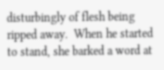disturbingly of flesh being ripped away.  When he started to stand, she barked a word at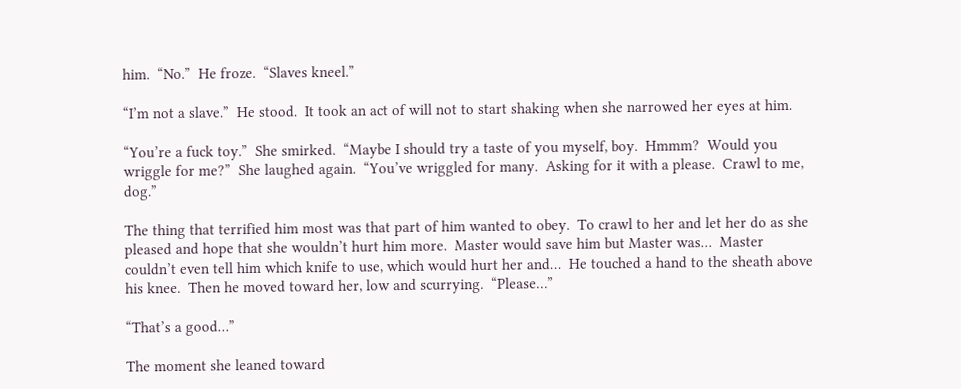him.  “No.”  He froze.  “Slaves kneel.”

“I’m not a slave.”  He stood.  It took an act of will not to start shaking when she narrowed her eyes at him.

“You’re a fuck toy.”  She smirked.  “Maybe I should try a taste of you myself, boy.  Hmmm?  Would you wriggle for me?”  She laughed again.  “You’ve wriggled for many.  Asking for it with a please.  Crawl to me, dog.”

The thing that terrified him most was that part of him wanted to obey.  To crawl to her and let her do as she pleased and hope that she wouldn’t hurt him more.  Master would save him but Master was…  Master couldn’t even tell him which knife to use, which would hurt her and…  He touched a hand to the sheath above his knee.  Then he moved toward her, low and scurrying.  “Please…”

“That’s a good…”

The moment she leaned toward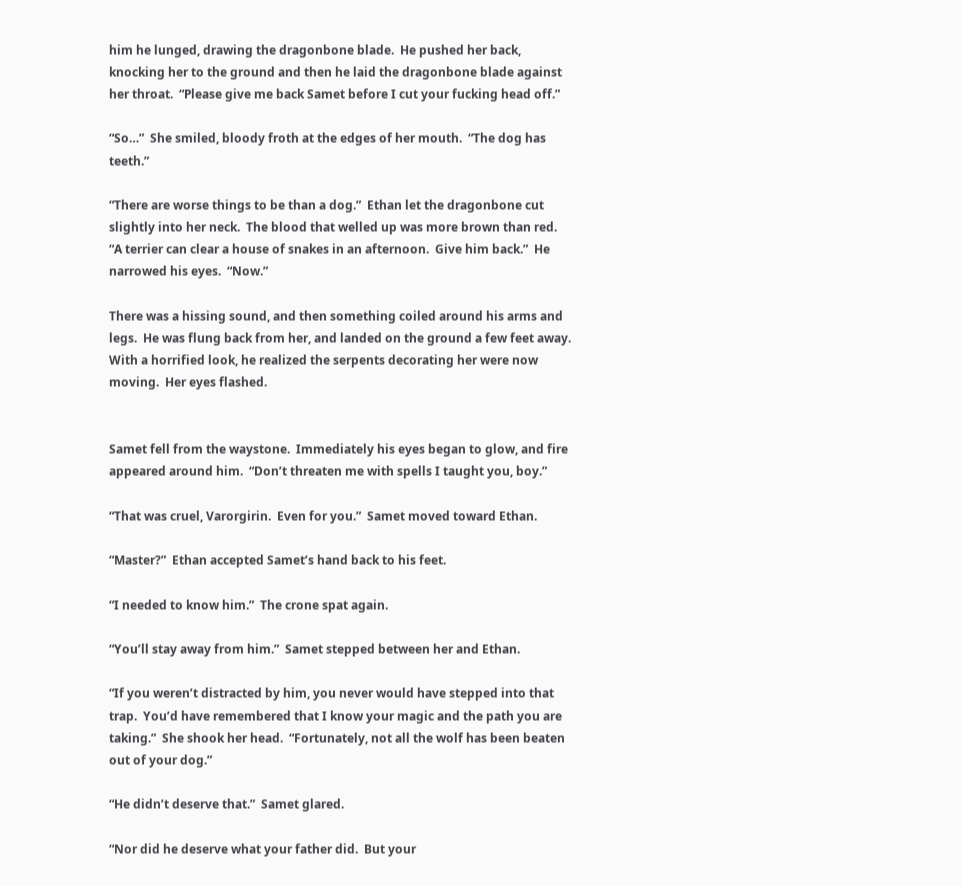him he lunged, drawing the dragonbone blade.  He pushed her back, knocking her to the ground and then he laid the dragonbone blade against her throat.  “Please give me back Samet before I cut your fucking head off.”

“So…”  She smiled, bloody froth at the edges of her mouth.  “The dog has teeth.”

“There are worse things to be than a dog.”  Ethan let the dragonbone cut slightly into her neck.  The blood that welled up was more brown than red.  “A terrier can clear a house of snakes in an afternoon.  Give him back.”  He narrowed his eyes.  “Now.”

There was a hissing sound, and then something coiled around his arms and legs.  He was flung back from her, and landed on the ground a few feet away.  With a horrified look, he realized the serpents decorating her were now moving.  Her eyes flashed.


Samet fell from the waystone.  Immediately his eyes began to glow, and fire appeared around him.  “Don’t threaten me with spells I taught you, boy.”

“That was cruel, Varorgirin.  Even for you.”  Samet moved toward Ethan.

“Master?”  Ethan accepted Samet’s hand back to his feet.

“I needed to know him.”  The crone spat again.

“You’ll stay away from him.”  Samet stepped between her and Ethan.

“If you weren’t distracted by him, you never would have stepped into that trap.  You’d have remembered that I know your magic and the path you are taking.”  She shook her head.  “Fortunately, not all the wolf has been beaten out of your dog.”

“He didn’t deserve that.”  Samet glared.

“Nor did he deserve what your father did.  But your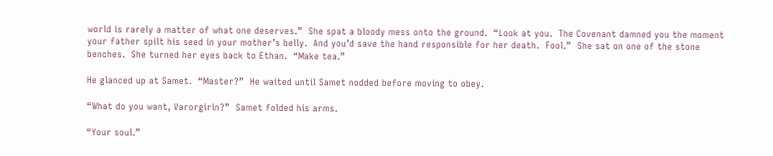world is rarely a matter of what one deserves.”  She spat a bloody mess onto the ground.  “Look at you.  The Covenant damned you the moment your father spilt his seed in your mother’s belly.  And you’d save the hand responsible for her death.  Fool.”  She sat on one of the stone benches.  She turned her eyes back to Ethan.  “Make tea.”

He glanced up at Samet.  “Master?”  He waited until Samet nodded before moving to obey.

“What do you want, Varorgirin?”  Samet folded his arms.

“Your soul.”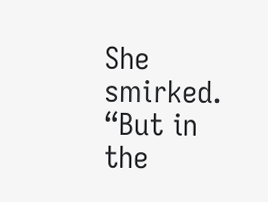She smirked.  “But in the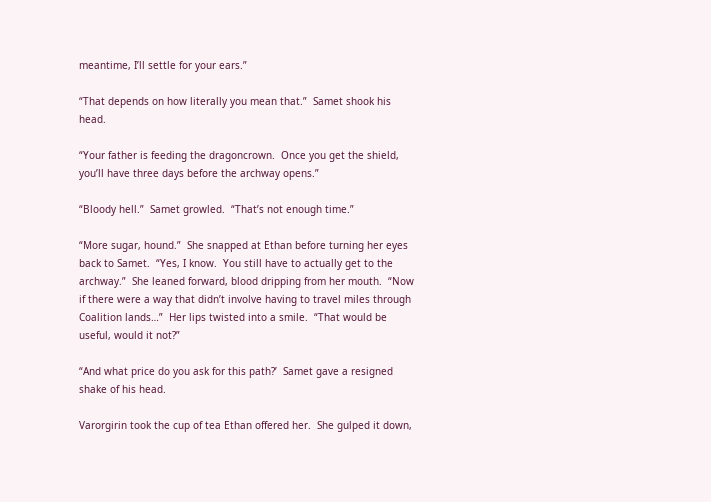meantime, I’ll settle for your ears.”

“That depends on how literally you mean that.”  Samet shook his head.

“Your father is feeding the dragoncrown.  Once you get the shield, you’ll have three days before the archway opens.”

“Bloody hell.”  Samet growled.  “That’s not enough time.”

“More sugar, hound.”  She snapped at Ethan before turning her eyes back to Samet.  “Yes, I know.  You still have to actually get to the archway.”  She leaned forward, blood dripping from her mouth.  “Now if there were a way that didn’t involve having to travel miles through Coalition lands…”  Her lips twisted into a smile.  “That would be useful, would it not?”

“And what price do you ask for this path?’  Samet gave a resigned shake of his head.

Varorgirin took the cup of tea Ethan offered her.  She gulped it down,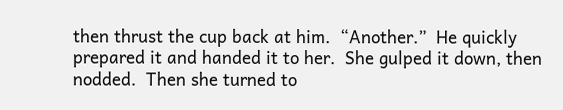then thrust the cup back at him.  “Another.”  He quickly prepared it and handed it to her.  She gulped it down, then nodded.  Then she turned to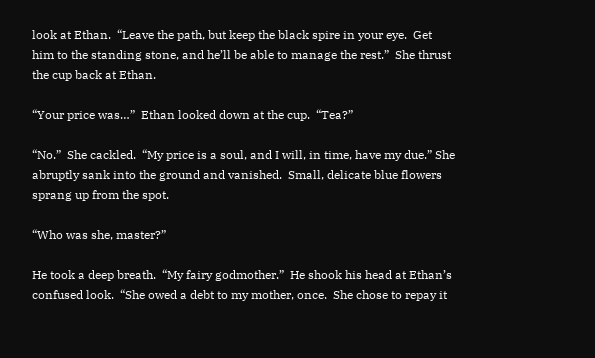look at Ethan.  “Leave the path, but keep the black spire in your eye.  Get him to the standing stone, and he’ll be able to manage the rest.”  She thrust the cup back at Ethan.

“Your price was…”  Ethan looked down at the cup.  “Tea?”

“No.”  She cackled.  “My price is a soul, and I will, in time, have my due.” She abruptly sank into the ground and vanished.  Small, delicate blue flowers sprang up from the spot.

“Who was she, master?”

He took a deep breath.  “My fairy godmother.”  He shook his head at Ethan’s confused look.  “She owed a debt to my mother, once.  She chose to repay it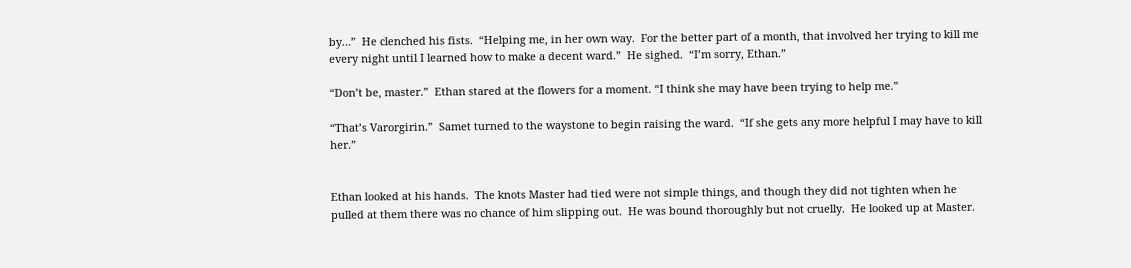by…”  He clenched his fists.  “Helping me, in her own way.  For the better part of a month, that involved her trying to kill me every night until I learned how to make a decent ward.”  He sighed.  “I’m sorry, Ethan.”

“Don’t be, master.”  Ethan stared at the flowers for a moment. “I think she may have been trying to help me.”

“That’s Varorgirin.”  Samet turned to the waystone to begin raising the ward.  “If she gets any more helpful I may have to kill her.”


Ethan looked at his hands.  The knots Master had tied were not simple things, and though they did not tighten when he pulled at them there was no chance of him slipping out.  He was bound thoroughly but not cruelly.  He looked up at Master.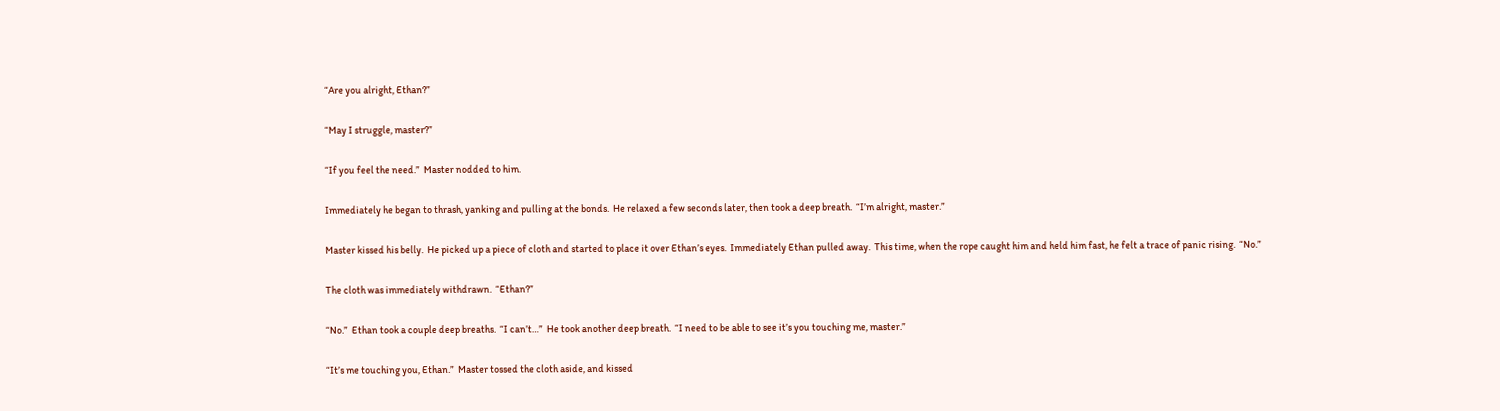“Are you alright, Ethan?”

“May I struggle, master?”

“If you feel the need.”  Master nodded to him.

Immediately he began to thrash, yanking and pulling at the bonds.  He relaxed a few seconds later, then took a deep breath.  “I’m alright, master.”

Master kissed his belly.  He picked up a piece of cloth and started to place it over Ethan’s eyes.  Immediately Ethan pulled away.  This time, when the rope caught him and held him fast, he felt a trace of panic rising.  “No.”

The cloth was immediately withdrawn.  “Ethan?”

“No.”  Ethan took a couple deep breaths.  “I can’t…”  He took another deep breath.  “I need to be able to see it’s you touching me, master.”

“It’s me touching you, Ethan.”  Master tossed the cloth aside, and kissed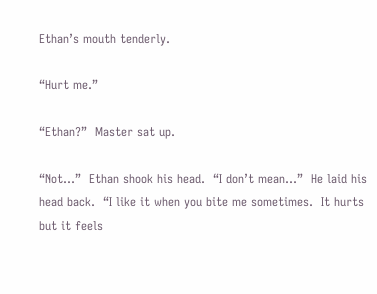Ethan’s mouth tenderly.

“Hurt me.”

“Ethan?”  Master sat up.

“Not…”  Ethan shook his head.  “I don’t mean…”  He laid his head back.  “I like it when you bite me sometimes.  It hurts but it feels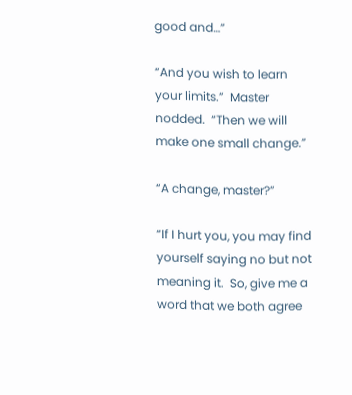good and…”

“And you wish to learn your limits.”  Master nodded.  “Then we will make one small change.”

“A change, master?”

“If I hurt you, you may find yourself saying no but not meaning it.  So, give me a word that we both agree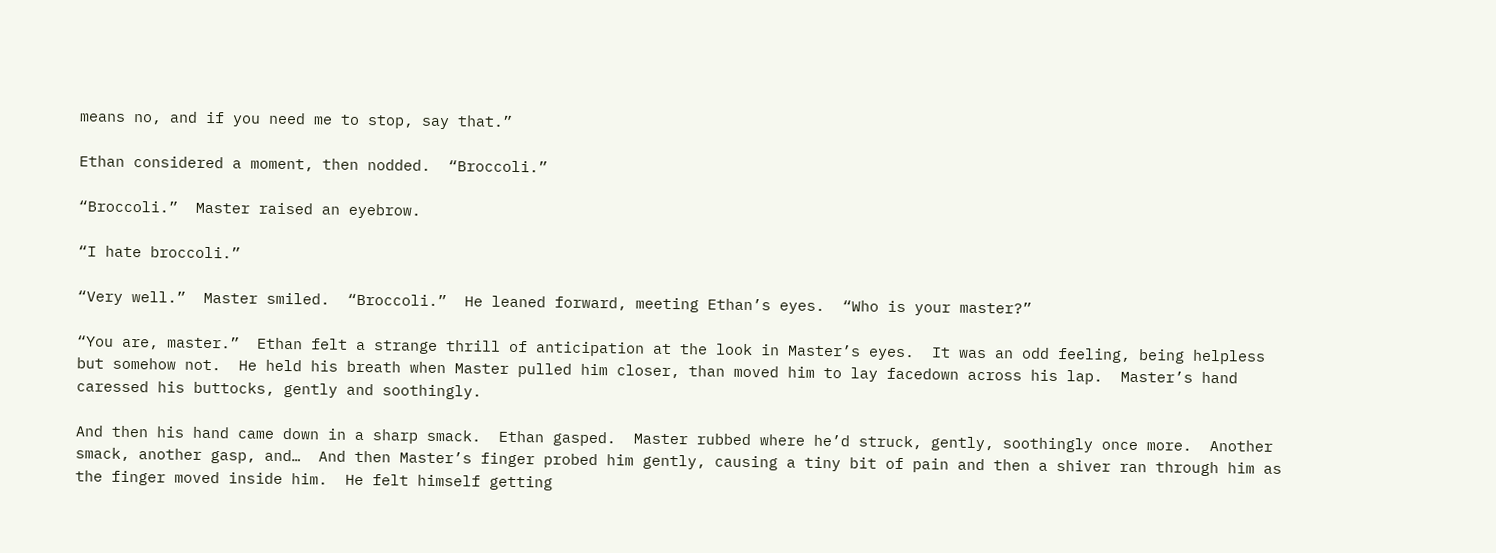means no, and if you need me to stop, say that.”

Ethan considered a moment, then nodded.  “Broccoli.”

“Broccoli.”  Master raised an eyebrow.

“I hate broccoli.”

“Very well.”  Master smiled.  “Broccoli.”  He leaned forward, meeting Ethan’s eyes.  “Who is your master?”

“You are, master.”  Ethan felt a strange thrill of anticipation at the look in Master’s eyes.  It was an odd feeling, being helpless but somehow not.  He held his breath when Master pulled him closer, than moved him to lay facedown across his lap.  Master’s hand caressed his buttocks, gently and soothingly.

And then his hand came down in a sharp smack.  Ethan gasped.  Master rubbed where he’d struck, gently, soothingly once more.  Another smack, another gasp, and…  And then Master’s finger probed him gently, causing a tiny bit of pain and then a shiver ran through him as the finger moved inside him.  He felt himself getting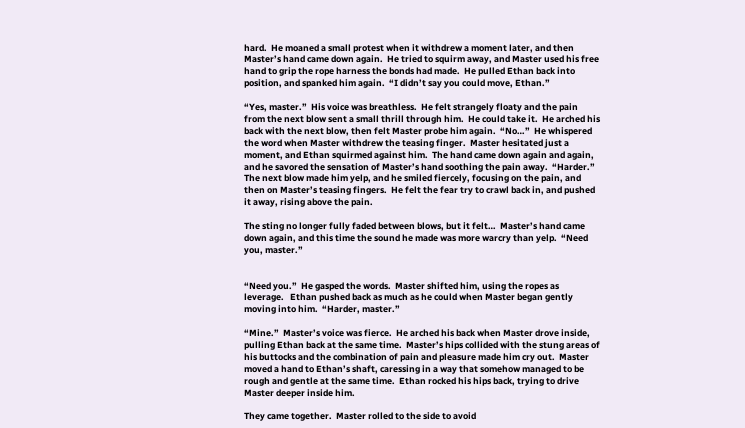hard.  He moaned a small protest when it withdrew a moment later, and then Master’s hand came down again.  He tried to squirm away, and Master used his free hand to grip the rope harness the bonds had made.  He pulled Ethan back into position, and spanked him again.  “I didn’t say you could move, Ethan.”

“Yes, master.”  His voice was breathless.  He felt strangely floaty and the pain from the next blow sent a small thrill through him.  He could take it.  He arched his back with the next blow, then felt Master probe him again.  “No…”  He whispered the word when Master withdrew the teasing finger.  Master hesitated just a moment, and Ethan squirmed against him.  The hand came down again and again, and he savored the sensation of Master’s hand soothing the pain away.  “Harder.”  The next blow made him yelp, and he smiled fiercely, focusing on the pain, and then on Master’s teasing fingers.  He felt the fear try to crawl back in, and pushed it away, rising above the pain.

The sting no longer fully faded between blows, but it felt…  Master’s hand came down again, and this time the sound he made was more warcry than yelp.  “Need you, master.”


“Need you.”  He gasped the words.  Master shifted him, using the ropes as leverage.   Ethan pushed back as much as he could when Master began gently moving into him.  “Harder, master.”

“Mine.”  Master’s voice was fierce.  He arched his back when Master drove inside, pulling Ethan back at the same time.  Master’s hips collided with the stung areas of his buttocks and the combination of pain and pleasure made him cry out.  Master moved a hand to Ethan’s shaft, caressing in a way that somehow managed to be rough and gentle at the same time.  Ethan rocked his hips back, trying to drive Master deeper inside him.

They came together.  Master rolled to the side to avoid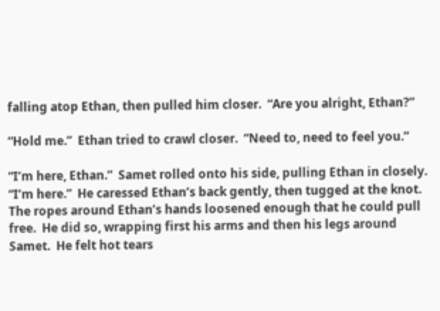falling atop Ethan, then pulled him closer.  “Are you alright, Ethan?”

“Hold me.”  Ethan tried to crawl closer.  “Need to, need to feel you.”

“I’m here, Ethan.”  Samet rolled onto his side, pulling Ethan in closely.  “I’m here.”  He caressed Ethan’s back gently, then tugged at the knot.  The ropes around Ethan’s hands loosened enough that he could pull free.  He did so, wrapping first his arms and then his legs around Samet.  He felt hot tears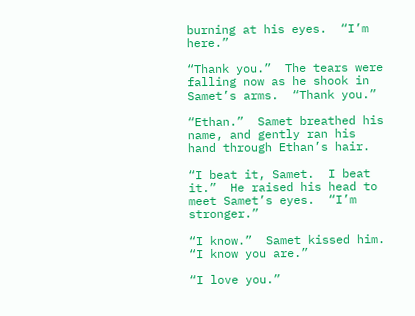burning at his eyes.  “I’m here.”

“Thank you.”  The tears were falling now as he shook in Samet’s arms.  “Thank you.”

“Ethan.”  Samet breathed his name, and gently ran his hand through Ethan’s hair.

“I beat it, Samet.  I beat it.”  He raised his head to meet Samet’s eyes.  “I’m stronger.”

“I know.”  Samet kissed him.  “I know you are.”

“I love you.”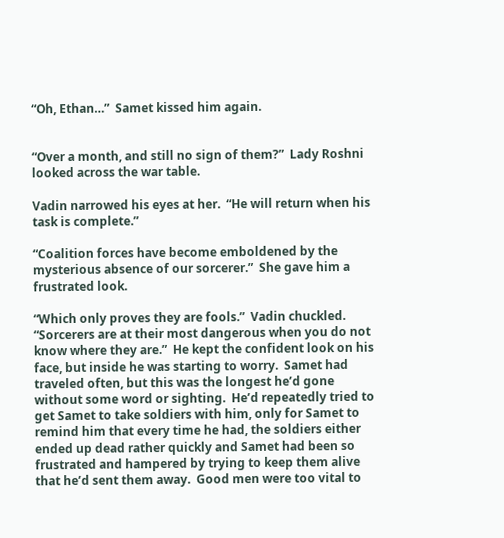“Oh, Ethan…”  Samet kissed him again.


“Over a month, and still no sign of them?”  Lady Roshni looked across the war table.

Vadin narrowed his eyes at her.  “He will return when his task is complete.”

“Coalition forces have become emboldened by the mysterious absence of our sorcerer.”  She gave him a frustrated look.

“Which only proves they are fools.”  Vadin chuckled.  “Sorcerers are at their most dangerous when you do not know where they are.”  He kept the confident look on his face, but inside he was starting to worry.  Samet had traveled often, but this was the longest he’d gone without some word or sighting.  He’d repeatedly tried to get Samet to take soldiers with him, only for Samet to remind him that every time he had, the soldiers either ended up dead rather quickly and Samet had been so frustrated and hampered by trying to keep them alive that he’d sent them away.  Good men were too vital to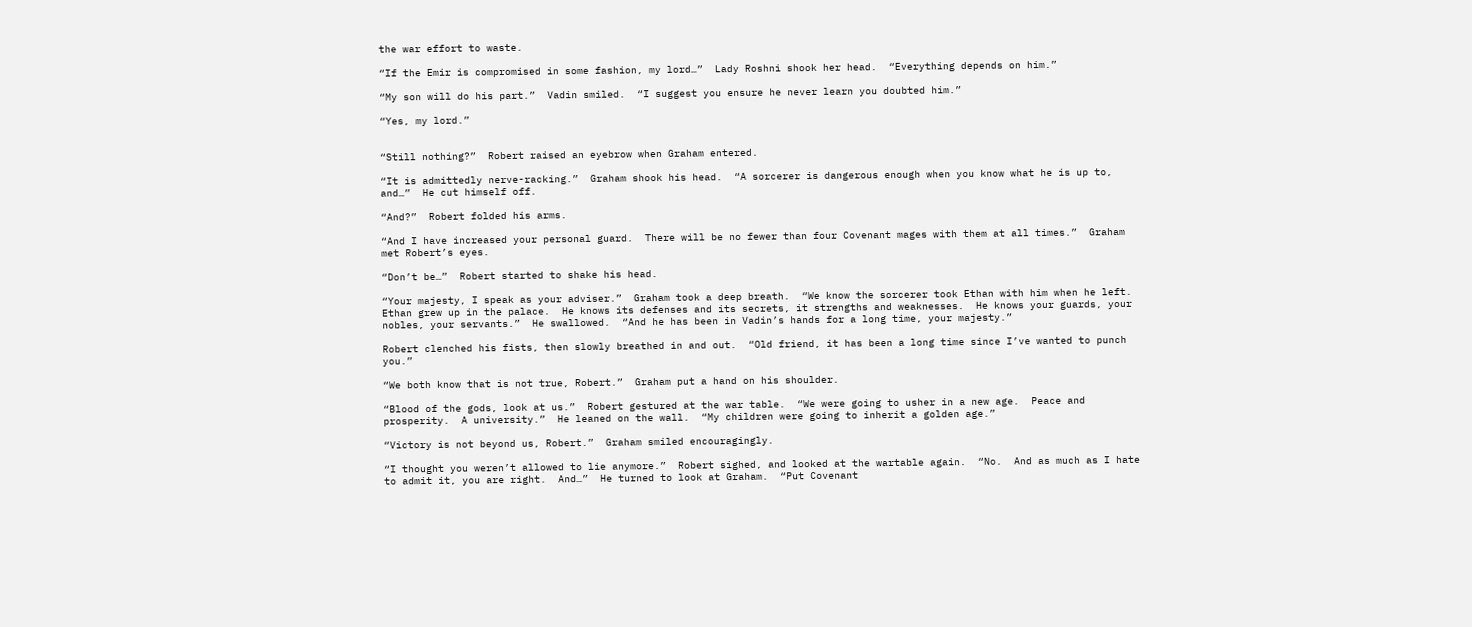the war effort to waste.

“If the Emir is compromised in some fashion, my lord…”  Lady Roshni shook her head.  “Everything depends on him.”

“My son will do his part.”  Vadin smiled.  “I suggest you ensure he never learn you doubted him.”

“Yes, my lord.”


“Still nothing?”  Robert raised an eyebrow when Graham entered.

“It is admittedly nerve-racking.”  Graham shook his head.  “A sorcerer is dangerous enough when you know what he is up to, and…”  He cut himself off.

“And?”  Robert folded his arms.

“And I have increased your personal guard.  There will be no fewer than four Covenant mages with them at all times.”  Graham met Robert’s eyes.

“Don’t be…”  Robert started to shake his head.

“Your majesty, I speak as your adviser.”  Graham took a deep breath.  “We know the sorcerer took Ethan with him when he left.  Ethan grew up in the palace.  He knows its defenses and its secrets, it strengths and weaknesses.  He knows your guards, your nobles, your servants.”  He swallowed.  “And he has been in Vadin’s hands for a long time, your majesty.”

Robert clenched his fists, then slowly breathed in and out.  “Old friend, it has been a long time since I’ve wanted to punch you.”

“We both know that is not true, Robert.”  Graham put a hand on his shoulder.

“Blood of the gods, look at us.”  Robert gestured at the war table.  “We were going to usher in a new age.  Peace and prosperity.  A university.”  He leaned on the wall.  “My children were going to inherit a golden age.”

“Victory is not beyond us, Robert.”  Graham smiled encouragingly.

“I thought you weren’t allowed to lie anymore.”  Robert sighed, and looked at the wartable again.  “No.  And as much as I hate to admit it, you are right.  And…”  He turned to look at Graham.  “Put Covenant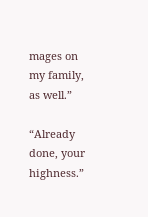mages on my family, as well.”

“Already done, your highness.”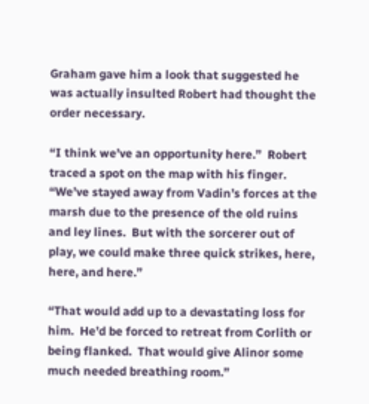Graham gave him a look that suggested he was actually insulted Robert had thought the order necessary.

“I think we’ve an opportunity here.”  Robert traced a spot on the map with his finger.  “We’ve stayed away from Vadin’s forces at the marsh due to the presence of the old ruins and ley lines.  But with the sorcerer out of play, we could make three quick strikes, here, here, and here.”

“That would add up to a devastating loss for him.  He’d be forced to retreat from Corlith or being flanked.  That would give Alinor some much needed breathing room.”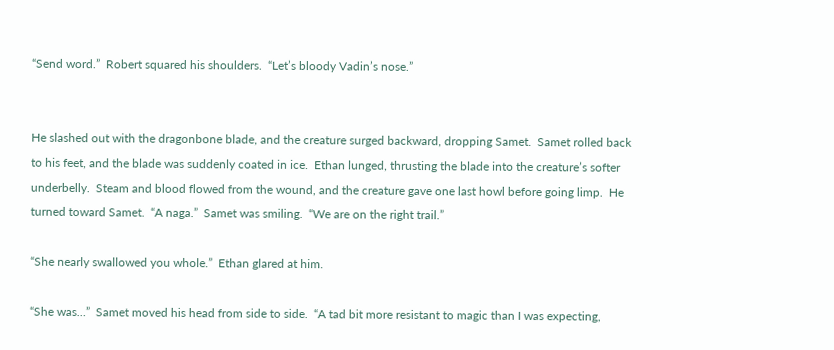“Send word.”  Robert squared his shoulders.  “Let’s bloody Vadin’s nose.”


He slashed out with the dragonbone blade, and the creature surged backward, dropping Samet.  Samet rolled back to his feet, and the blade was suddenly coated in ice.  Ethan lunged, thrusting the blade into the creature’s softer underbelly.  Steam and blood flowed from the wound, and the creature gave one last howl before going limp.  He turned toward Samet.  “A naga.”  Samet was smiling.  “We are on the right trail.”

“She nearly swallowed you whole.”  Ethan glared at him.

“She was…”  Samet moved his head from side to side.  “A tad bit more resistant to magic than I was expecting,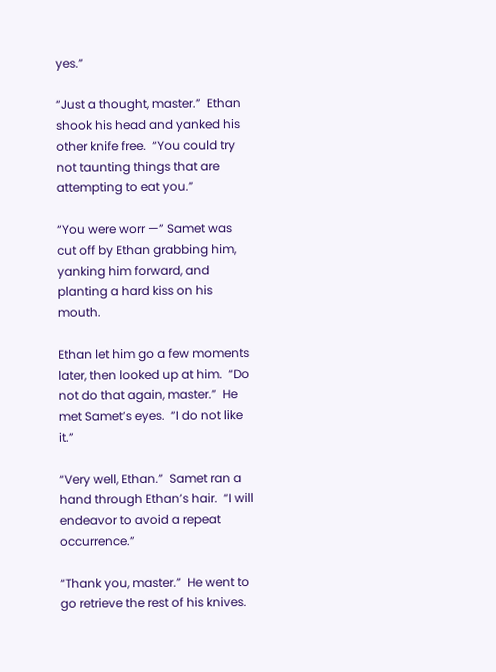yes.”

“Just a thought, master.”  Ethan shook his head and yanked his other knife free.  “You could try not taunting things that are attempting to eat you.”

“You were worr —” Samet was cut off by Ethan grabbing him, yanking him forward, and planting a hard kiss on his mouth.

Ethan let him go a few moments later, then looked up at him.  “Do not do that again, master.”  He met Samet’s eyes.  “I do not like it.”

“Very well, Ethan.”  Samet ran a hand through Ethan’s hair.  “I will endeavor to avoid a repeat occurrence.”

“Thank you, master.”  He went to go retrieve the rest of his knives.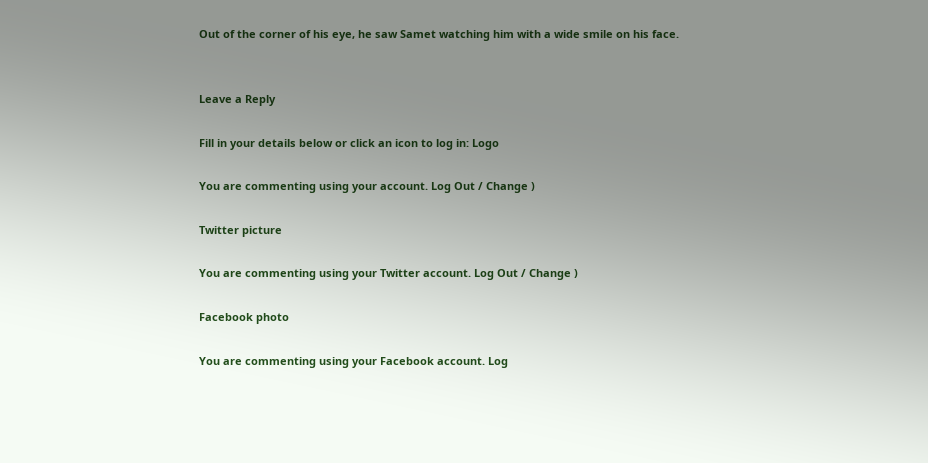Out of the corner of his eye, he saw Samet watching him with a wide smile on his face.


Leave a Reply

Fill in your details below or click an icon to log in: Logo

You are commenting using your account. Log Out / Change )

Twitter picture

You are commenting using your Twitter account. Log Out / Change )

Facebook photo

You are commenting using your Facebook account. Log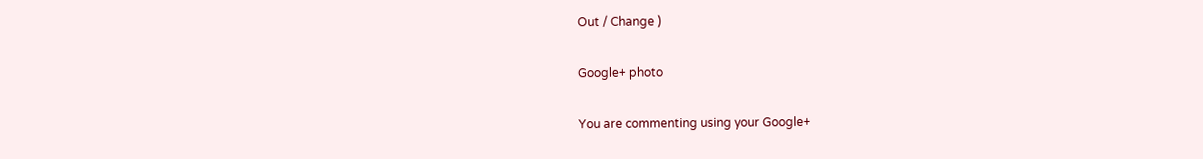Out / Change )

Google+ photo

You are commenting using your Google+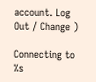account. Log Out / Change )

Connecting to %s